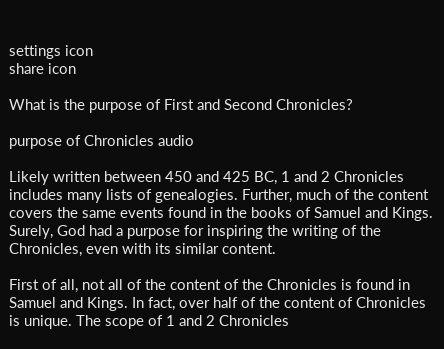settings icon
share icon

What is the purpose of First and Second Chronicles?

purpose of Chronicles audio

Likely written between 450 and 425 BC, 1 and 2 Chronicles includes many lists of genealogies. Further, much of the content covers the same events found in the books of Samuel and Kings. Surely, God had a purpose for inspiring the writing of the Chronicles, even with its similar content.

First of all, not all of the content of the Chronicles is found in Samuel and Kings. In fact, over half of the content of Chronicles is unique. The scope of 1 and 2 Chronicles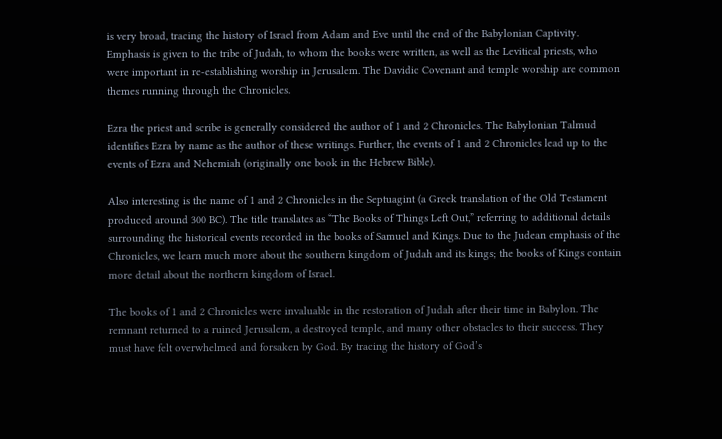is very broad, tracing the history of Israel from Adam and Eve until the end of the Babylonian Captivity. Emphasis is given to the tribe of Judah, to whom the books were written, as well as the Levitical priests, who were important in re-establishing worship in Jerusalem. The Davidic Covenant and temple worship are common themes running through the Chronicles.

Ezra the priest and scribe is generally considered the author of 1 and 2 Chronicles. The Babylonian Talmud identifies Ezra by name as the author of these writings. Further, the events of 1 and 2 Chronicles lead up to the events of Ezra and Nehemiah (originally one book in the Hebrew Bible).

Also interesting is the name of 1 and 2 Chronicles in the Septuagint (a Greek translation of the Old Testament produced around 300 BC). The title translates as “The Books of Things Left Out,” referring to additional details surrounding the historical events recorded in the books of Samuel and Kings. Due to the Judean emphasis of the Chronicles, we learn much more about the southern kingdom of Judah and its kings; the books of Kings contain more detail about the northern kingdom of Israel.

The books of 1 and 2 Chronicles were invaluable in the restoration of Judah after their time in Babylon. The remnant returned to a ruined Jerusalem, a destroyed temple, and many other obstacles to their success. They must have felt overwhelmed and forsaken by God. By tracing the history of God’s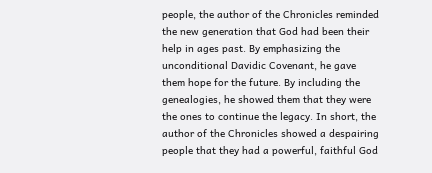people, the author of the Chronicles reminded the new generation that God had been their help in ages past. By emphasizing the unconditional Davidic Covenant, he gave them hope for the future. By including the genealogies, he showed them that they were the ones to continue the legacy. In short, the author of the Chronicles showed a despairing people that they had a powerful, faithful God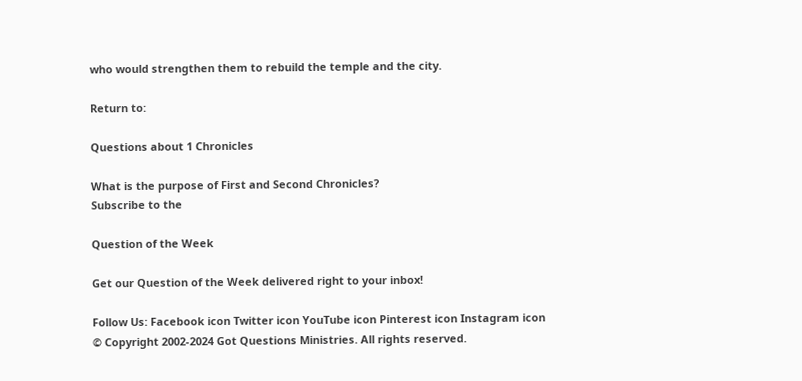who would strengthen them to rebuild the temple and the city.

Return to:

Questions about 1 Chronicles

What is the purpose of First and Second Chronicles?
Subscribe to the

Question of the Week

Get our Question of the Week delivered right to your inbox!

Follow Us: Facebook icon Twitter icon YouTube icon Pinterest icon Instagram icon
© Copyright 2002-2024 Got Questions Ministries. All rights reserved.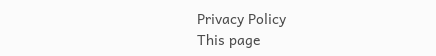Privacy Policy
This page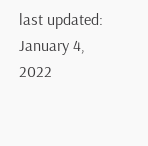last updated: January 4, 2022